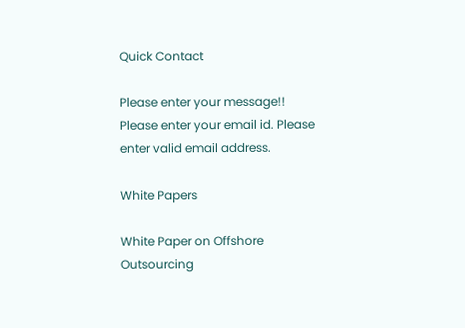Quick Contact

Please enter your message!! Please enter your email id. Please enter valid email address.

White Papers

White Paper on Offshore Outsourcing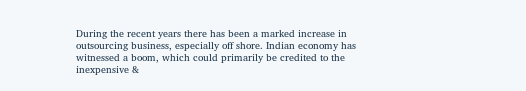During the recent years there has been a marked increase in outsourcing business, especially off shore. Indian economy has witnessed a boom, which could primarily be credited to the inexpensive &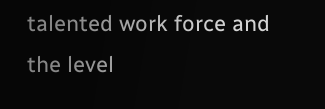talented work force and the level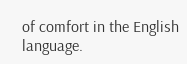of comfort in the English language.